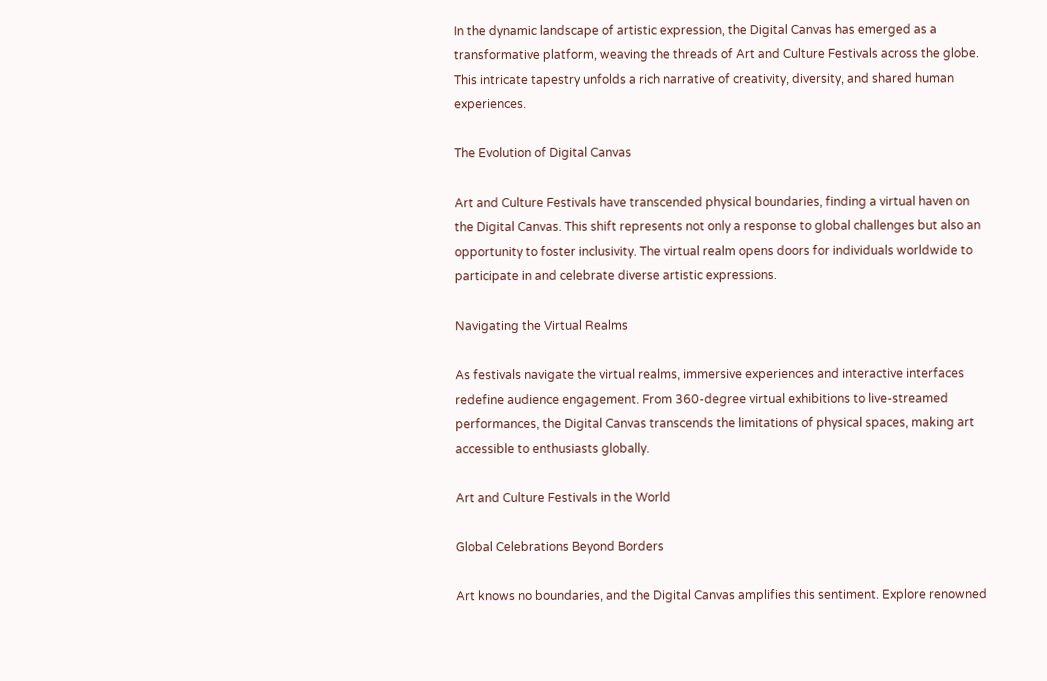In the dynamic landscape of artistic expression, the Digital Canvas has emerged as a transformative platform, weaving the threads of Art and Culture Festivals across the globe. This intricate tapestry unfolds a rich narrative of creativity, diversity, and shared human experiences.

The Evolution of Digital Canvas

Art and Culture Festivals have transcended physical boundaries, finding a virtual haven on the Digital Canvas. This shift represents not only a response to global challenges but also an opportunity to foster inclusivity. The virtual realm opens doors for individuals worldwide to participate in and celebrate diverse artistic expressions.

Navigating the Virtual Realms

As festivals navigate the virtual realms, immersive experiences and interactive interfaces redefine audience engagement. From 360-degree virtual exhibitions to live-streamed performances, the Digital Canvas transcends the limitations of physical spaces, making art accessible to enthusiasts globally.

Art and Culture Festivals in the World

Global Celebrations Beyond Borders

Art knows no boundaries, and the Digital Canvas amplifies this sentiment. Explore renowned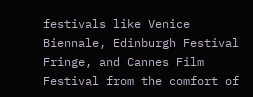festivals like Venice Biennale, Edinburgh Festival Fringe, and Cannes Film Festival from the comfort of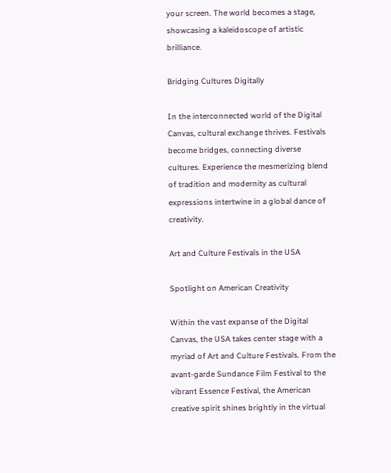your screen. The world becomes a stage, showcasing a kaleidoscope of artistic brilliance.

Bridging Cultures Digitally

In the interconnected world of the Digital Canvas, cultural exchange thrives. Festivals become bridges, connecting diverse cultures. Experience the mesmerizing blend of tradition and modernity as cultural expressions intertwine in a global dance of creativity.

Art and Culture Festivals in the USA

Spotlight on American Creativity

Within the vast expanse of the Digital Canvas, the USA takes center stage with a myriad of Art and Culture Festivals. From the avant-garde Sundance Film Festival to the vibrant Essence Festival, the American creative spirit shines brightly in the virtual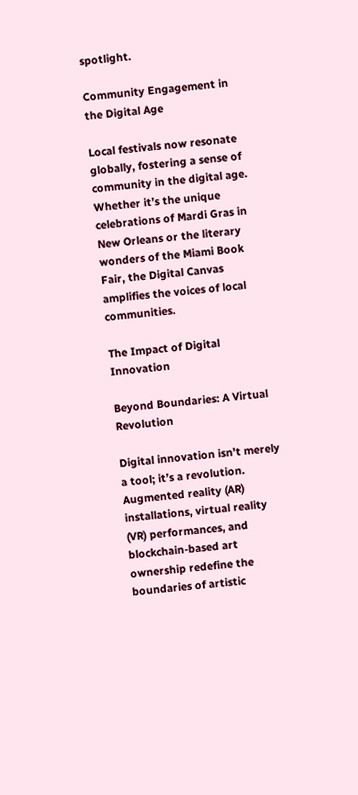spotlight.

Community Engagement in the Digital Age

Local festivals now resonate globally, fostering a sense of community in the digital age. Whether it’s the unique celebrations of Mardi Gras in New Orleans or the literary wonders of the Miami Book Fair, the Digital Canvas amplifies the voices of local communities.

The Impact of Digital Innovation

Beyond Boundaries: A Virtual Revolution

Digital innovation isn’t merely a tool; it’s a revolution. Augmented reality (AR) installations, virtual reality (VR) performances, and blockchain-based art ownership redefine the boundaries of artistic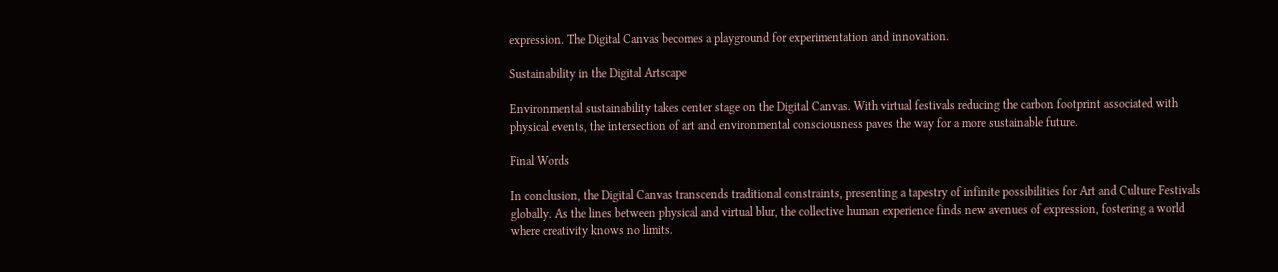expression. The Digital Canvas becomes a playground for experimentation and innovation.

Sustainability in the Digital Artscape

Environmental sustainability takes center stage on the Digital Canvas. With virtual festivals reducing the carbon footprint associated with physical events, the intersection of art and environmental consciousness paves the way for a more sustainable future.

Final Words

In conclusion, the Digital Canvas transcends traditional constraints, presenting a tapestry of infinite possibilities for Art and Culture Festivals globally. As the lines between physical and virtual blur, the collective human experience finds new avenues of expression, fostering a world where creativity knows no limits.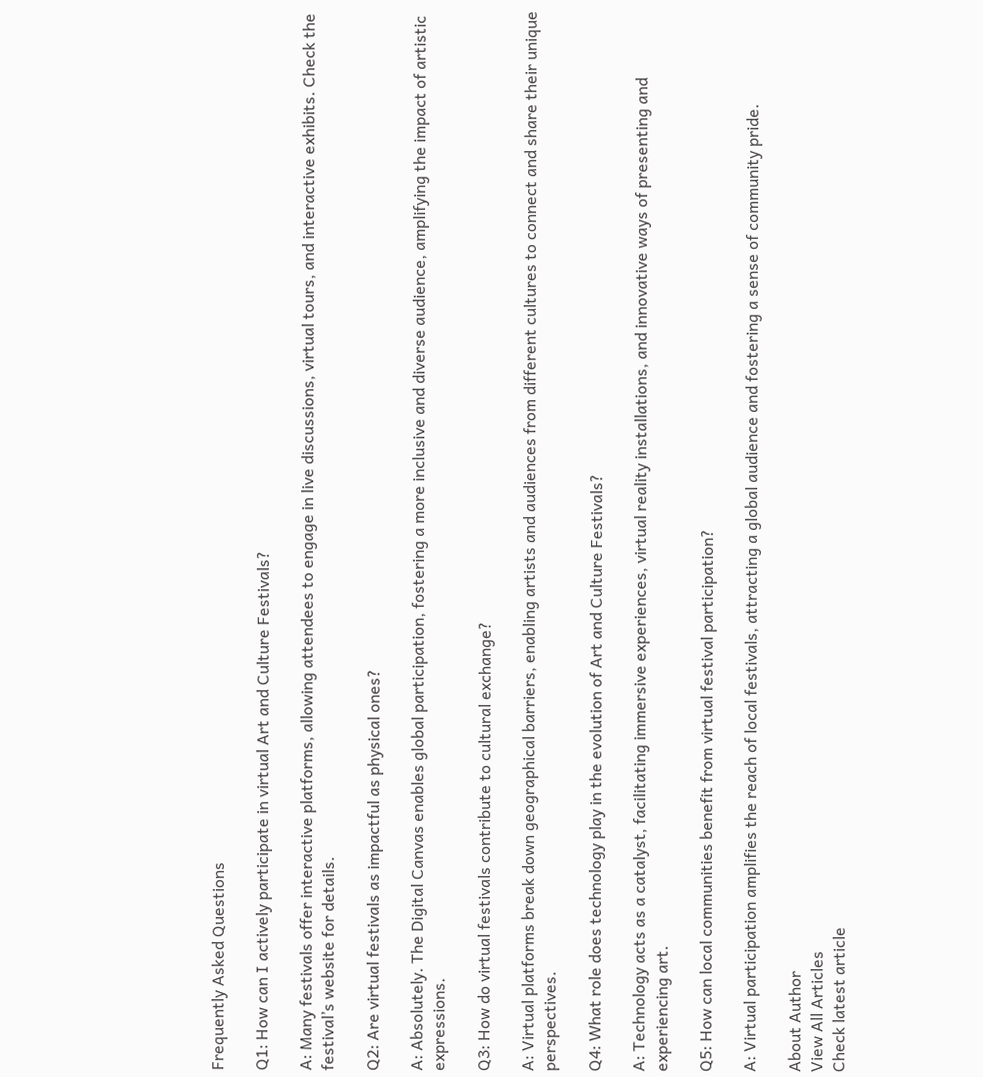Frequently Asked Questions

Q1: How can I actively participate in virtual Art and Culture Festivals?

A: Many festivals offer interactive platforms, allowing attendees to engage in live discussions, virtual tours, and interactive exhibits. Check the festival’s website for details.

Q2: Are virtual festivals as impactful as physical ones?

A: Absolutely. The Digital Canvas enables global participation, fostering a more inclusive and diverse audience, amplifying the impact of artistic expressions.

Q3: How do virtual festivals contribute to cultural exchange?

A: Virtual platforms break down geographical barriers, enabling artists and audiences from different cultures to connect and share their unique perspectives.

Q4: What role does technology play in the evolution of Art and Culture Festivals?

A: Technology acts as a catalyst, facilitating immersive experiences, virtual reality installations, and innovative ways of presenting and experiencing art.

Q5: How can local communities benefit from virtual festival participation?

A: Virtual participation amplifies the reach of local festivals, attracting a global audience and fostering a sense of community pride.

About Author
View All Articles
Check latest article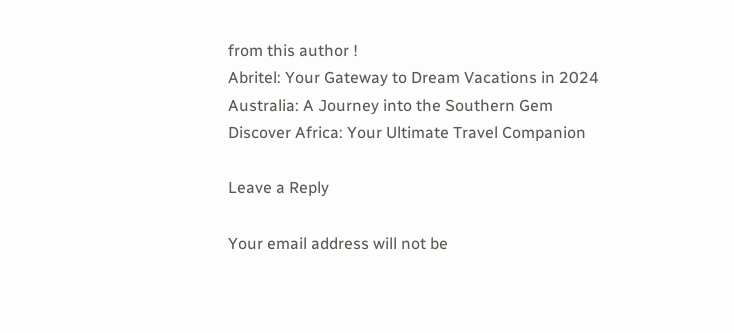from this author !
Abritel: Your Gateway to Dream Vacations in 2024
Australia: A Journey into the Southern Gem
Discover Africa: Your Ultimate Travel Companion

Leave a Reply

Your email address will not be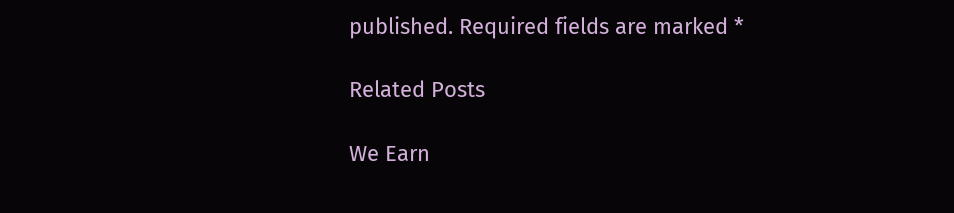published. Required fields are marked *

Related Posts

We Earn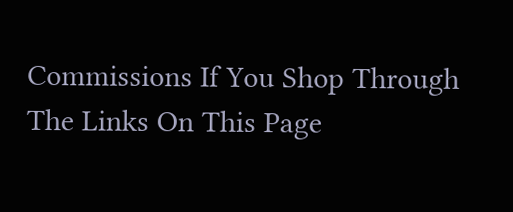Commissions If You Shop Through The Links On This Page